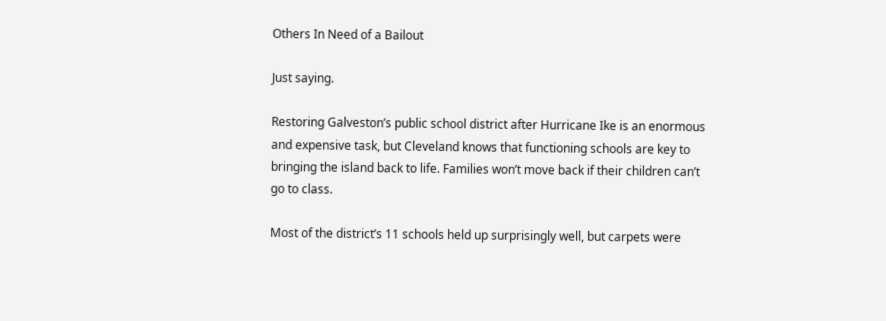Others In Need of a Bailout

Just saying.

Restoring Galveston’s public school district after Hurricane Ike is an enormous and expensive task, but Cleveland knows that functioning schools are key to bringing the island back to life. Families won’t move back if their children can’t go to class.

Most of the district’s 11 schools held up surprisingly well, but carpets were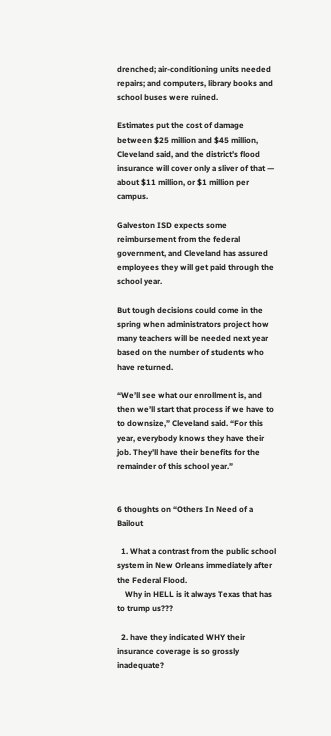drenched; air-conditioning units needed repairs; and computers, library books and school buses were ruined.

Estimates put the cost of damage between $25 million and $45 million, Cleveland said, and the district’s flood insurance will cover only a sliver of that — about $11 million, or $1 million per campus.

Galveston ISD expects some reimbursement from the federal government, and Cleveland has assured employees they will get paid through the school year.

But tough decisions could come in the spring when administrators project how many teachers will be needed next year based on the number of students who have returned.

“We’ll see what our enrollment is, and then we’ll start that process if we have to to downsize,” Cleveland said. “For this year, everybody knows they have their job. They’ll have their benefits for the remainder of this school year.”


6 thoughts on “Others In Need of a Bailout

  1. What a contrast from the public school system in New Orleans immediately after the Federal Flood.
    Why in HELL is it always Texas that has to trump us???

  2. have they indicated WHY their insurance coverage is so grossly inadequate?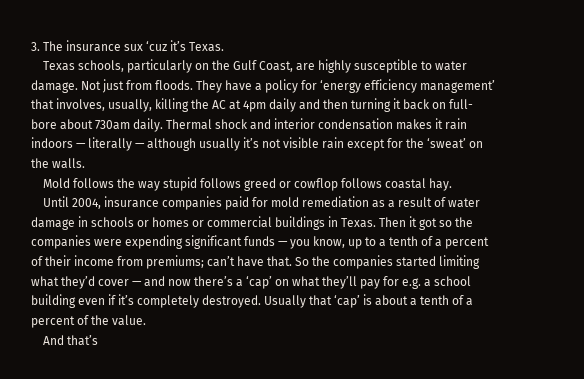3. The insurance sux ‘cuz it’s Texas.
    Texas schools, particularly on the Gulf Coast, are highly susceptible to water damage. Not just from floods. They have a policy for ‘energy efficiency management’ that involves, usually, killing the AC at 4pm daily and then turning it back on full-bore about 730am daily. Thermal shock and interior condensation makes it rain indoors — literally — although usually it’s not visible rain except for the ‘sweat’ on the walls.
    Mold follows the way stupid follows greed or cowflop follows coastal hay.
    Until 2004, insurance companies paid for mold remediation as a result of water damage in schools or homes or commercial buildings in Texas. Then it got so the companies were expending significant funds — you know, up to a tenth of a percent of their income from premiums; can’t have that. So the companies started limiting what they’d cover — and now there’s a ‘cap’ on what they’ll pay for e.g. a school building even if it’s completely destroyed. Usually that ‘cap’ is about a tenth of a percent of the value.
    And that’s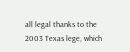all legal thanks to the 2003 Texas lege, which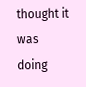thought it was doing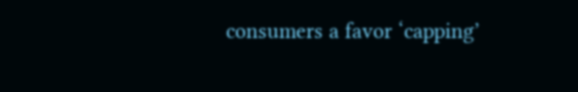consumers a favor ‘capping’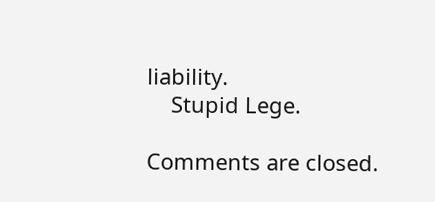liability.
    Stupid Lege.

Comments are closed.